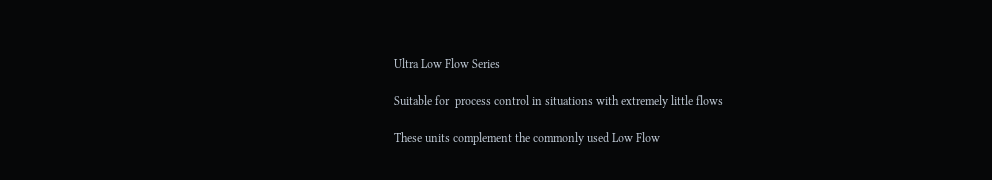Ultra Low Flow Series

Suitable for  process control in situations with extremely little flows

These units complement the commonly used Low Flow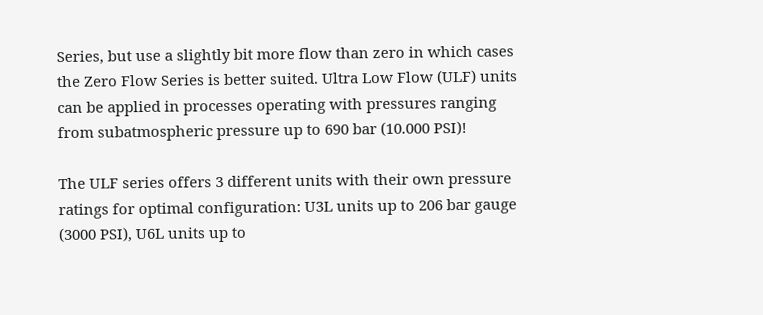Series, but use a slightly bit more flow than zero in which cases the Zero Flow Series is better suited. Ultra Low Flow (ULF) units can be applied in processes operating with pressures ranging from subatmospheric pressure up to 690 bar (10.000 PSI)!

The ULF series offers 3 different units with their own pressure ratings for optimal configuration: U3L units up to 206 bar gauge (3000 PSI), U6L units up to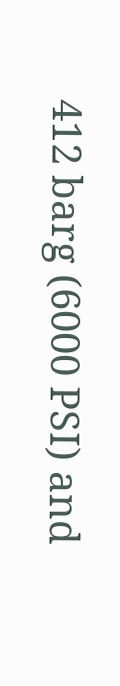412 barg (6000 PSI) and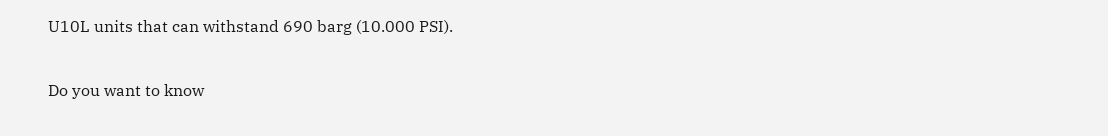U10L units that can withstand 690 barg (10.000 PSI).

Do you want to know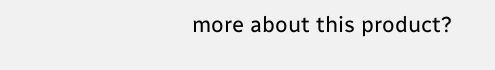more about this product?